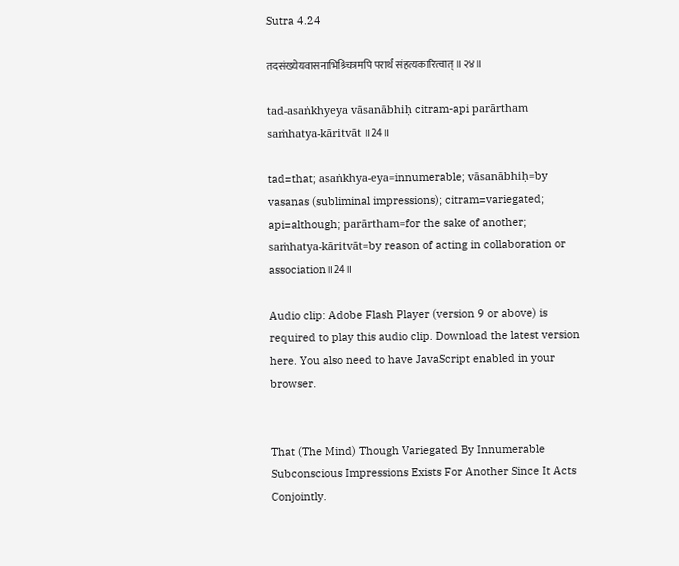Sutra 4.24

तदसंख्येयवासनाभिश्र्चित्रमपि परार्थं संहत्यकारित्वात्॥२४॥

tad-asaṅkhyeya vāsanābhiḥ citram-api parārtham saṁhatya-kāritvāt ॥24॥

tad=that; asaṅkhya-eya=innumerable; vāsanābhiḥ=by vasanas (subliminal impressions); citram=variegated; api=although; parārtham=for the sake of another; saṁhatya-kāritvāt=by reason of acting in collaboration or association॥24॥

Audio clip: Adobe Flash Player (version 9 or above) is required to play this audio clip. Download the latest version here. You also need to have JavaScript enabled in your browser.


That (The Mind) Though Variegated By Innumerable Subconscious Impressions Exists For Another Since It Acts Conjointly.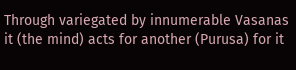Through variegated by innumerable Vasanas it (the mind) acts for another (Purusa) for it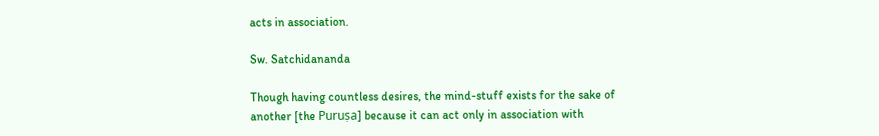acts in association.

Sw. Satchidananda

Though having countless desires, the mind-stuff exists for the sake of another [the Puruṣa] because it can act only in association with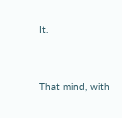It.


That mind, with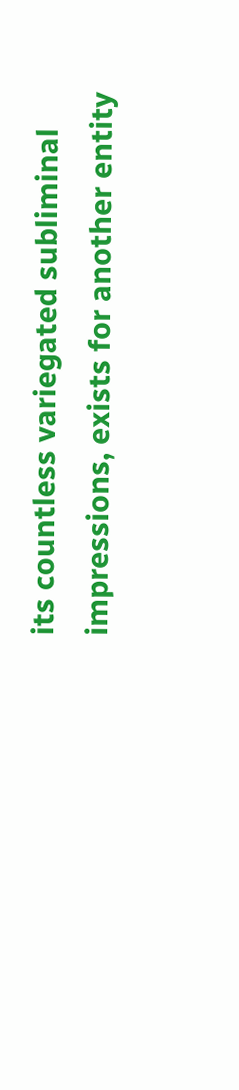its countless variegated subliminal impressions, exists for another entity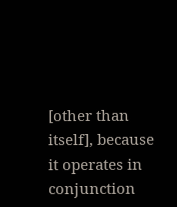[other than itself], because it operates in conjunction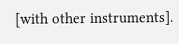[with other instruments].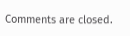Comments are closed.